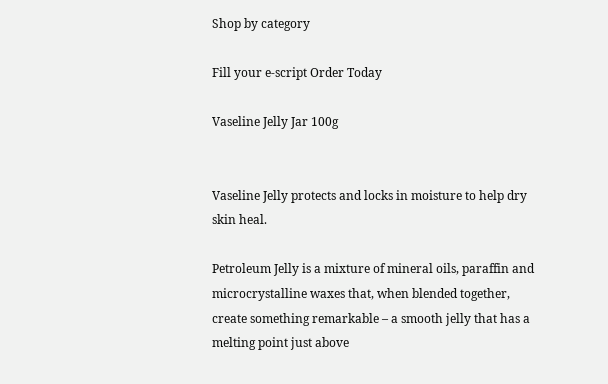Shop by category

Fill your e-script Order Today

Vaseline Jelly Jar 100g


Vaseline Jelly protects and locks in moisture to help dry skin heal.

Petroleum Jelly is a mixture of mineral oils, paraffin and microcrystalline waxes that, when blended together, create something remarkable – a smooth jelly that has a melting point just above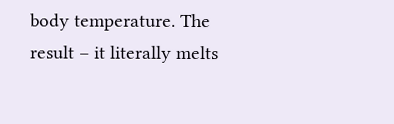body temperature. The result – it literally melts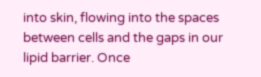into skin, flowing into the spaces between cells and the gaps in our lipid barrier. Once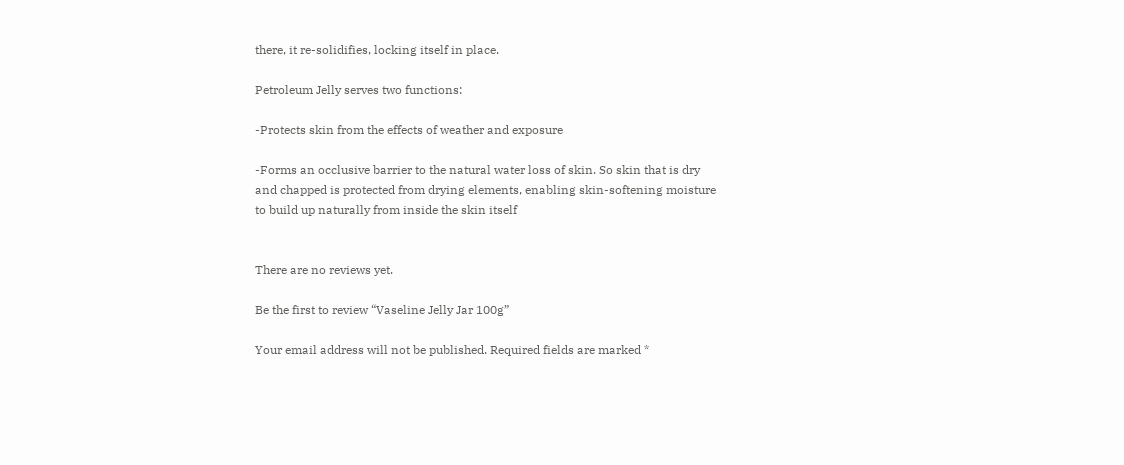there, it re-solidifies, locking itself in place.

Petroleum Jelly serves two functions:

-Protects skin from the effects of weather and exposure

-Forms an occlusive barrier to the natural water loss of skin. So skin that is dry and chapped is protected from drying elements, enabling skin-softening moisture to build up naturally from inside the skin itself


There are no reviews yet.

Be the first to review “Vaseline Jelly Jar 100g”

Your email address will not be published. Required fields are marked *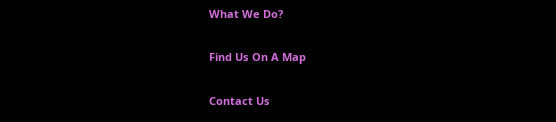What We Do?

Find Us On A Map

Contact Us